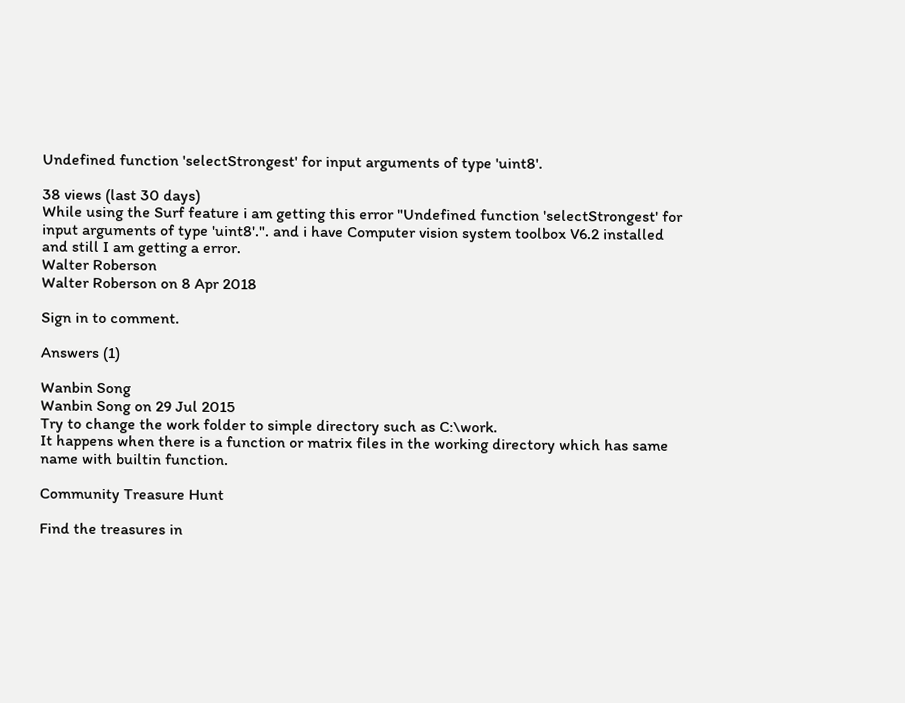Undefined function 'selectStrongest' for input arguments of type 'uint8'.

38 views (last 30 days)
While using the Surf feature i am getting this error "Undefined function 'selectStrongest' for input arguments of type 'uint8'.". and i have Computer vision system toolbox V6.2 installed and still I am getting a error.
Walter Roberson
Walter Roberson on 8 Apr 2018

Sign in to comment.

Answers (1)

Wanbin Song
Wanbin Song on 29 Jul 2015
Try to change the work folder to simple directory such as C:\work.
It happens when there is a function or matrix files in the working directory which has same name with builtin function.

Community Treasure Hunt

Find the treasures in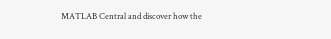MATLAB Central and discover how the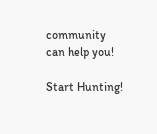community can help you!

Start Hunting!